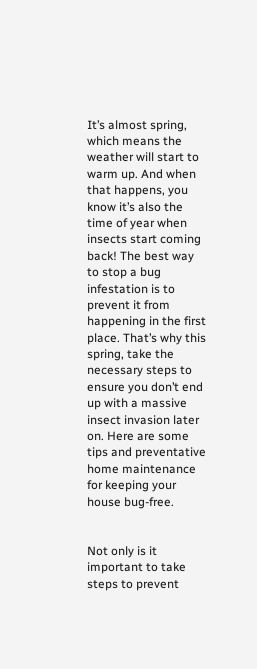It’s almost spring, which means the weather will start to warm up. And when that happens, you know it’s also the time of year when insects start coming back! The best way to stop a bug infestation is to prevent it from happening in the first place. That’s why this spring, take the necessary steps to ensure you don’t end up with a massive insect invasion later on. Here are some tips and preventative home maintenance for keeping your house bug-free.


Not only is it important to take steps to prevent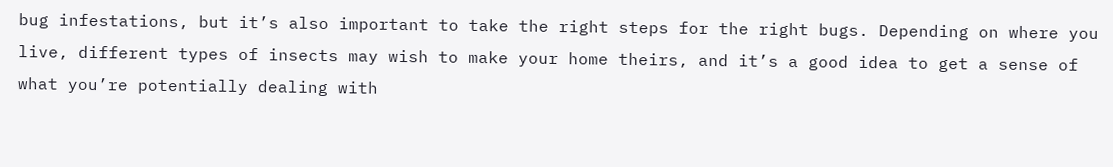bug infestations, but it’s also important to take the right steps for the right bugs. Depending on where you live, different types of insects may wish to make your home theirs, and it’s a good idea to get a sense of what you’re potentially dealing with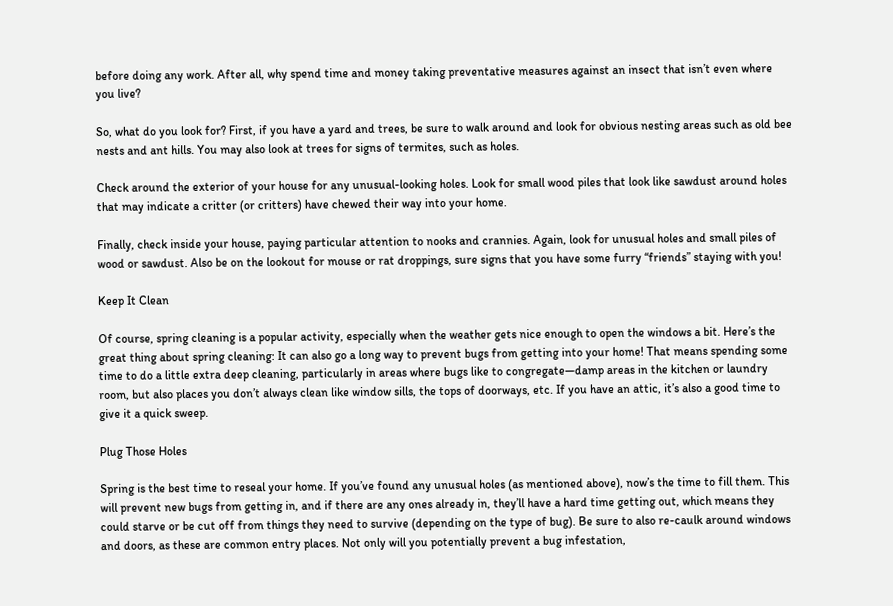before doing any work. After all, why spend time and money taking preventative measures against an insect that isn’t even where you live?

So, what do you look for? First, if you have a yard and trees, be sure to walk around and look for obvious nesting areas such as old bee nests and ant hills. You may also look at trees for signs of termites, such as holes.

Check around the exterior of your house for any unusual-looking holes. Look for small wood piles that look like sawdust around holes that may indicate a critter (or critters) have chewed their way into your home.

Finally, check inside your house, paying particular attention to nooks and crannies. Again, look for unusual holes and small piles of wood or sawdust. Also be on the lookout for mouse or rat droppings, sure signs that you have some furry “friends” staying with you!

Keep It Clean

Of course, spring cleaning is a popular activity, especially when the weather gets nice enough to open the windows a bit. Here’s the great thing about spring cleaning: It can also go a long way to prevent bugs from getting into your home! That means spending some time to do a little extra deep cleaning, particularly in areas where bugs like to congregate—damp areas in the kitchen or laundry room, but also places you don’t always clean like window sills, the tops of doorways, etc. If you have an attic, it’s also a good time to give it a quick sweep.

Plug Those Holes

Spring is the best time to reseal your home. If you’ve found any unusual holes (as mentioned above), now’s the time to fill them. This will prevent new bugs from getting in, and if there are any ones already in, they’ll have a hard time getting out, which means they could starve or be cut off from things they need to survive (depending on the type of bug). Be sure to also re-caulk around windows and doors, as these are common entry places. Not only will you potentially prevent a bug infestation,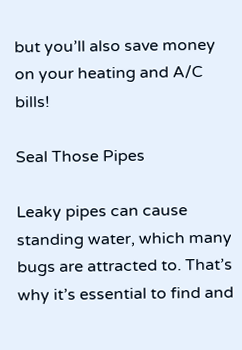but you’ll also save money on your heating and A/C bills!

Seal Those Pipes

Leaky pipes can cause standing water, which many bugs are attracted to. That’s why it’s essential to find and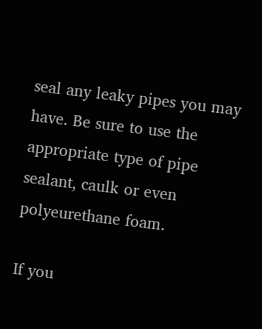seal any leaky pipes you may have. Be sure to use the appropriate type of pipe sealant, caulk or even polyeurethane foam.

If you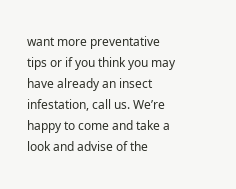want more preventative tips or if you think you may have already an insect infestation, call us. We’re happy to come and take a look and advise of the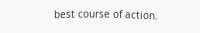best course of action.